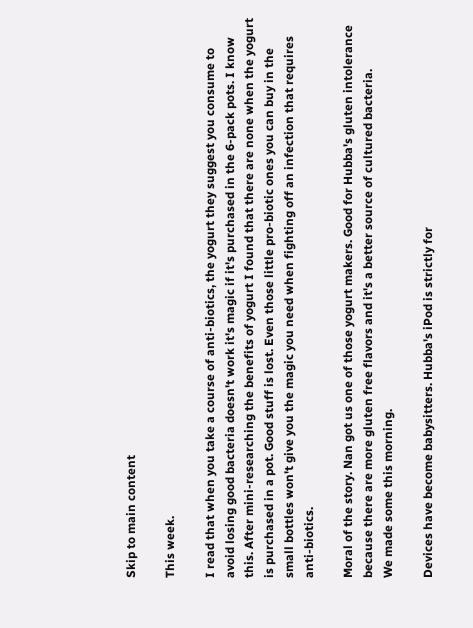Skip to main content

This week.

I read that when you take a course of anti-biotics, the yogurt they suggest you consume to avoid losing good bacteria doesn't work it's magic if it's purchased in the 6-pack pots. I know this. After mini-researching the benefits of yogurt I found that there are none when the yogurt is purchased in a pot. Good stuff is lost. Even those little pro-biotic ones you can buy in the small bottles won't give you the magic you need when fighting off an infection that requires anti-biotics.

Moral of the story. Nan got us one of those yogurt makers. Good for Hubba's gluten intolerance because there are more gluten free flavors and it's a better source of cultured bacteria.
We made some this morning.

Devices have become babysitters. Hubba's iPod is strictly for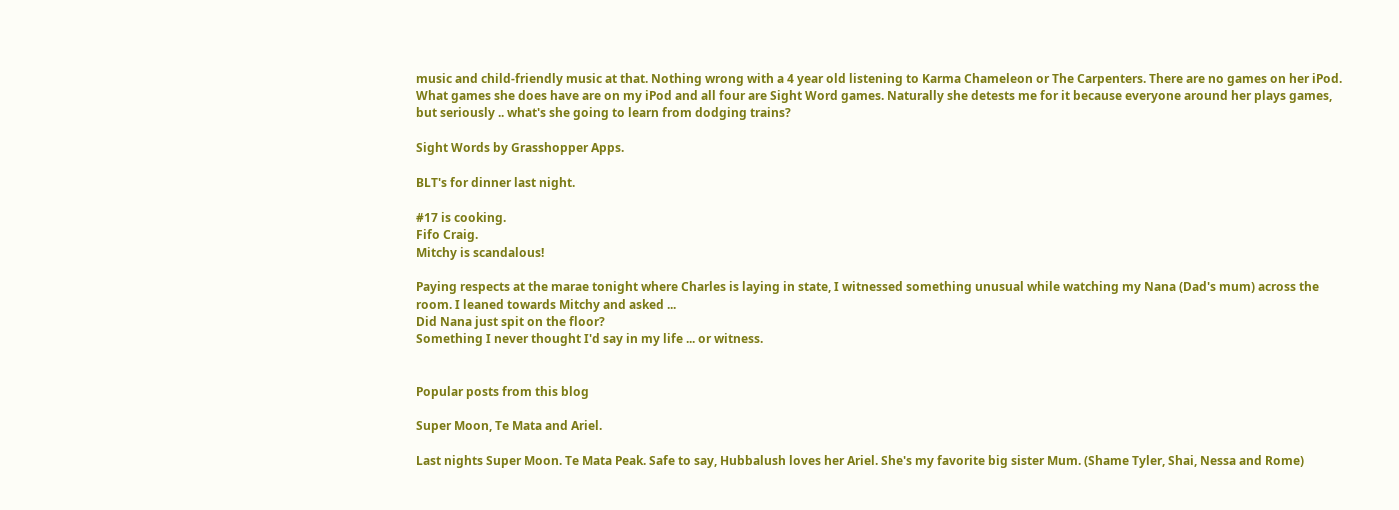music and child-friendly music at that. Nothing wrong with a 4 year old listening to Karma Chameleon or The Carpenters. There are no games on her iPod. What games she does have are on my iPod and all four are Sight Word games. Naturally she detests me for it because everyone around her plays games, but seriously .. what's she going to learn from dodging trains?

Sight Words by Grasshopper Apps.

BLT's for dinner last night.

#17 is cooking.
Fifo Craig.
Mitchy is scandalous!

Paying respects at the marae tonight where Charles is laying in state, I witnessed something unusual while watching my Nana (Dad's mum) across the room. I leaned towards Mitchy and asked ...
Did Nana just spit on the floor?
Something I never thought I'd say in my life ... or witness.


Popular posts from this blog

Super Moon, Te Mata and Ariel.

Last nights Super Moon. Te Mata Peak. Safe to say, Hubbalush loves her Ariel. She's my favorite big sister Mum. (Shame Tyler, Shai, Nessa and Rome)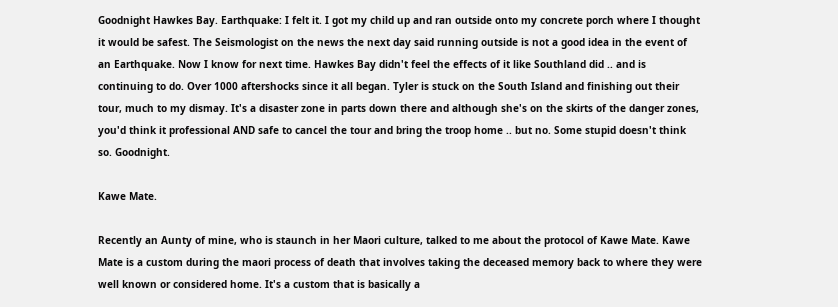Goodnight Hawkes Bay. Earthquake: I felt it. I got my child up and ran outside onto my concrete porch where I thought it would be safest. The Seismologist on the news the next day said running outside is not a good idea in the event of an Earthquake. Now I know for next time. Hawkes Bay didn't feel the effects of it like Southland did .. and is continuing to do. Over 1000 aftershocks since it all began. Tyler is stuck on the South Island and finishing out their tour, much to my dismay. It's a disaster zone in parts down there and although she's on the skirts of the danger zones, you'd think it professional AND safe to cancel the tour and bring the troop home .. but no. Some stupid doesn't think so. Goodnight.

Kawe Mate.

Recently an Aunty of mine, who is staunch in her Maori culture, talked to me about the protocol of Kawe Mate. Kawe Mate is a custom during the maori process of death that involves taking the deceased memory back to where they were well known or considered home. It's a custom that is basically a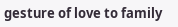gesture of love to family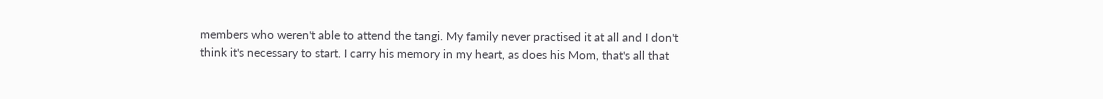members who weren't able to attend the tangi. My family never practised it at all and I don't think it's necessary to start. I carry his memory in my heart, as does his Mom, that's all that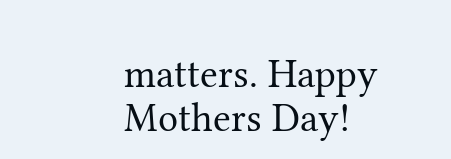matters. Happy Mothers Day!